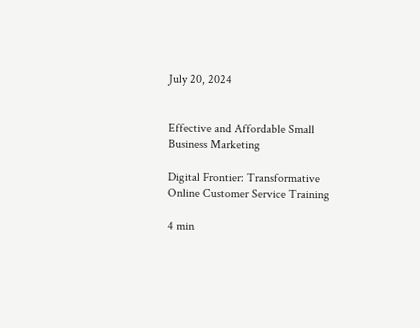July 20, 2024


Effective and Affordable Small Business Marketing

Digital Frontier: Transformative Online Customer Service Training

4 min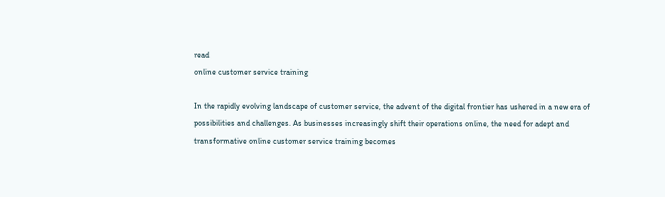read
online customer service training

In the rapidly evolving landscape of customer service, the advent of the digital frontier has ushered in a new era of possibilities and challenges. As businesses increasingly shift their operations online, the need for adept and transformative online customer service training becomes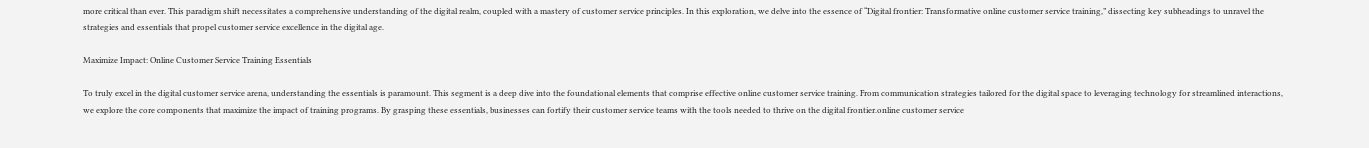more critical than ever. This paradigm shift necessitates a comprehensive understanding of the digital realm, coupled with a mastery of customer service principles. In this exploration, we delve into the essence of “Digital frontier: Transformative online customer service training,” dissecting key subheadings to unravel the strategies and essentials that propel customer service excellence in the digital age.

Maximize Impact: Online Customer Service Training Essentials

To truly excel in the digital customer service arena, understanding the essentials is paramount. This segment is a deep dive into the foundational elements that comprise effective online customer service training. From communication strategies tailored for the digital space to leveraging technology for streamlined interactions, we explore the core components that maximize the impact of training programs. By grasping these essentials, businesses can fortify their customer service teams with the tools needed to thrive on the digital frontier.online customer service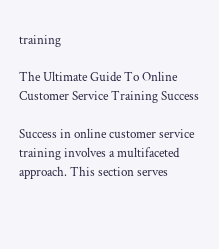training

The Ultimate Guide To Online Customer Service Training Success

Success in online customer service training involves a multifaceted approach. This section serves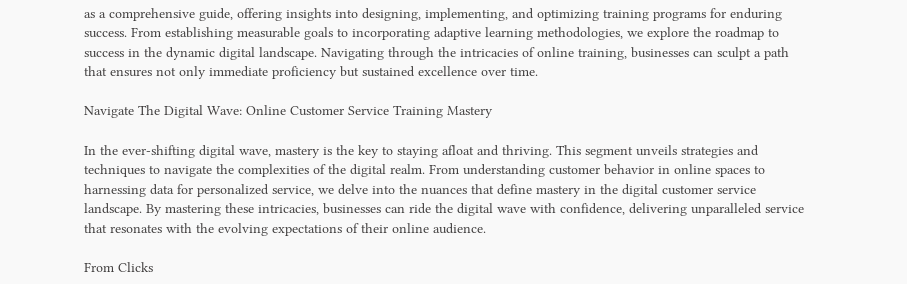as a comprehensive guide, offering insights into designing, implementing, and optimizing training programs for enduring success. From establishing measurable goals to incorporating adaptive learning methodologies, we explore the roadmap to success in the dynamic digital landscape. Navigating through the intricacies of online training, businesses can sculpt a path that ensures not only immediate proficiency but sustained excellence over time.

Navigate The Digital Wave: Online Customer Service Training Mastery

In the ever-shifting digital wave, mastery is the key to staying afloat and thriving. This segment unveils strategies and techniques to navigate the complexities of the digital realm. From understanding customer behavior in online spaces to harnessing data for personalized service, we delve into the nuances that define mastery in the digital customer service landscape. By mastering these intricacies, businesses can ride the digital wave with confidence, delivering unparalleled service that resonates with the evolving expectations of their online audience.

From Clicks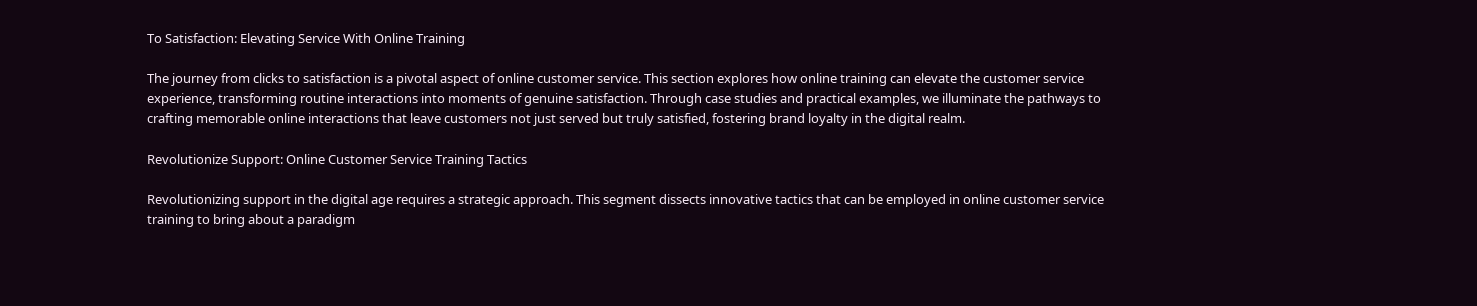To Satisfaction: Elevating Service With Online Training

The journey from clicks to satisfaction is a pivotal aspect of online customer service. This section explores how online training can elevate the customer service experience, transforming routine interactions into moments of genuine satisfaction. Through case studies and practical examples, we illuminate the pathways to crafting memorable online interactions that leave customers not just served but truly satisfied, fostering brand loyalty in the digital realm.

Revolutionize Support: Online Customer Service Training Tactics

Revolutionizing support in the digital age requires a strategic approach. This segment dissects innovative tactics that can be employed in online customer service training to bring about a paradigm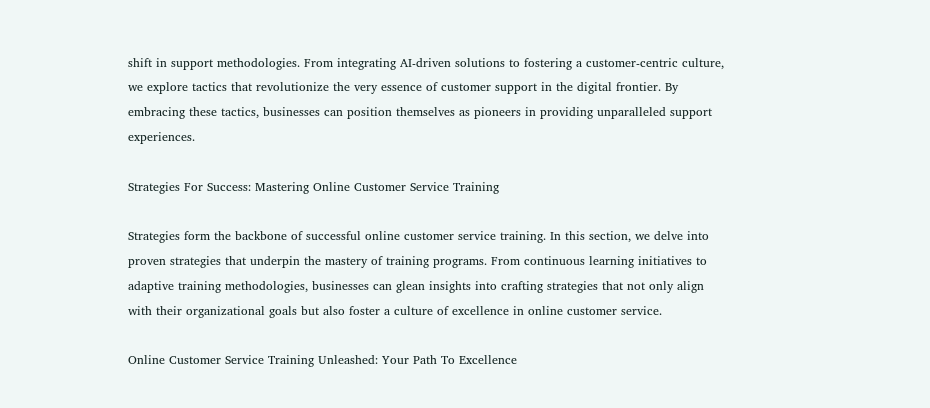shift in support methodologies. From integrating AI-driven solutions to fostering a customer-centric culture, we explore tactics that revolutionize the very essence of customer support in the digital frontier. By embracing these tactics, businesses can position themselves as pioneers in providing unparalleled support experiences.

Strategies For Success: Mastering Online Customer Service Training

Strategies form the backbone of successful online customer service training. In this section, we delve into proven strategies that underpin the mastery of training programs. From continuous learning initiatives to adaptive training methodologies, businesses can glean insights into crafting strategies that not only align with their organizational goals but also foster a culture of excellence in online customer service.

Online Customer Service Training Unleashed: Your Path To Excellence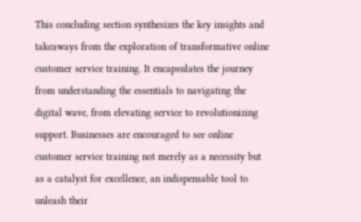This concluding section synthesizes the key insights and takeaways from the exploration of transformative online customer service training. It encapsulates the journey from understanding the essentials to navigating the digital wave, from elevating service to revolutionizing support. Businesses are encouraged to see online customer service training not merely as a necessity but as a catalyst for excellence, an indispensable tool to unleash their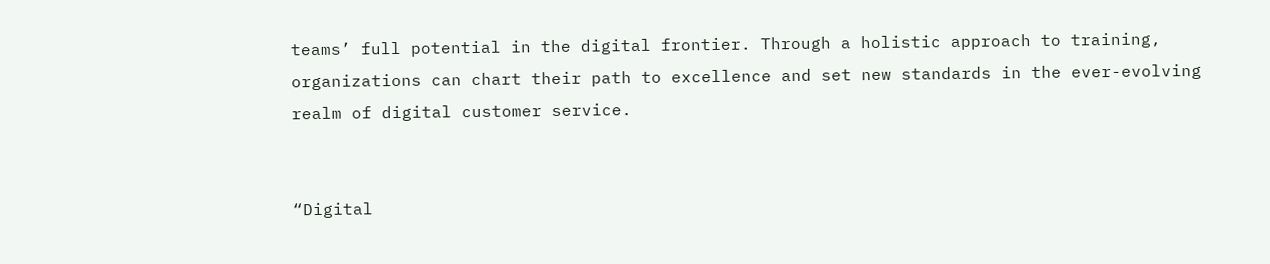teams’ full potential in the digital frontier. Through a holistic approach to training, organizations can chart their path to excellence and set new standards in the ever-evolving realm of digital customer service.


“Digital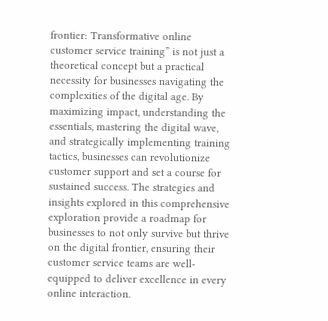frontier: Transformative online customer service training” is not just a theoretical concept but a practical necessity for businesses navigating the complexities of the digital age. By maximizing impact, understanding the essentials, mastering the digital wave, and strategically implementing training tactics, businesses can revolutionize customer support and set a course for sustained success. The strategies and insights explored in this comprehensive exploration provide a roadmap for businesses to not only survive but thrive on the digital frontier, ensuring their customer service teams are well-equipped to deliver excellence in every online interaction.